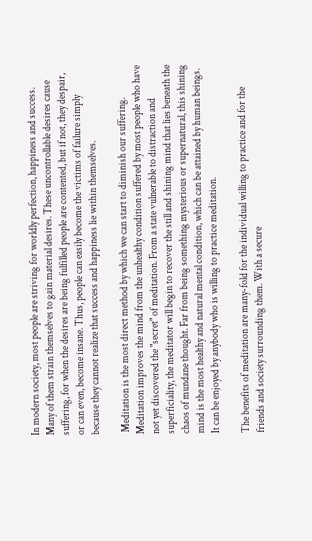In modern society, most people are striving for worldly perfection, happiness and success. Many of them strain themselves to gain material desires. These uncontrollable desires cause suffering, for when the desires are being fulfilled people are contented, but if not, they despair, or can even, become insane. Thus, people can easily become the victims of failure simply because they cannot realize that success and happiness lie within themselves.

 Meditation is the most direct method by which we can start to diminish our suffering. Meditation improves the mind from the unhealthy condition suffered by most people who have not yet discovered the "secret" of meditation. From a state vulnerable to distraction and superficiality, the meditator will begin to recover the still and shining mind that lies beneath the chaos of mundane thought. Far from being something mysterious or supernatural, this shining mind is the most healthy and natural mental condition, which can be attained by human beings. It can be enjoyed by anybody who is willing to practice meditation.

The benefits of meditation are many-fold for the individual willing to practice and for the friends and society surrounding them. With a secure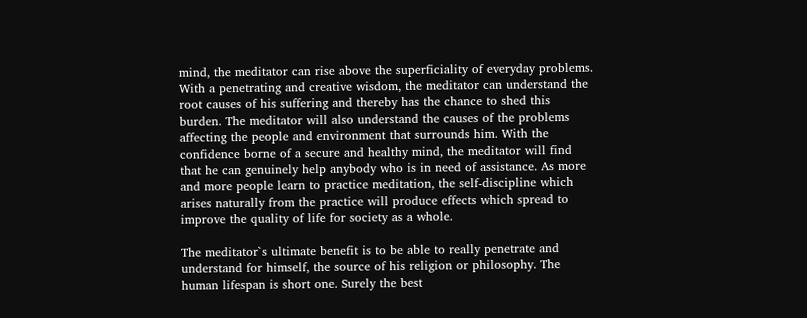mind, the meditator can rise above the superficiality of everyday problems. With a penetrating and creative wisdom, the meditator can understand the root causes of his suffering and thereby has the chance to shed this burden. The meditator will also understand the causes of the problems affecting the people and environment that surrounds him. With the confidence borne of a secure and healthy mind, the meditator will find that he can genuinely help anybody who is in need of assistance. As more and more people learn to practice meditation, the self-discipline which arises naturally from the practice will produce effects which spread to improve the quality of life for society as a whole.

The meditator`s ultimate benefit is to be able to really penetrate and understand for himself, the source of his religion or philosophy. The human lifespan is short one. Surely the best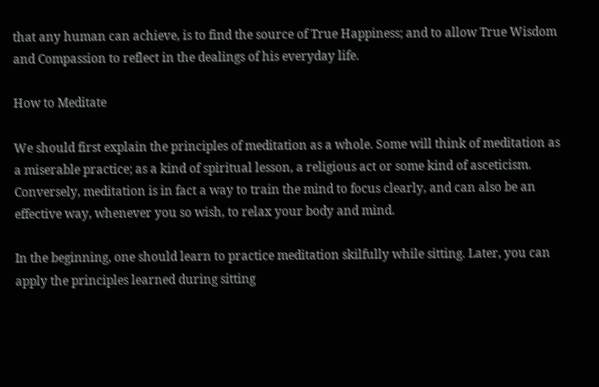that any human can achieve, is to find the source of True Happiness; and to allow True Wisdom and Compassion to reflect in the dealings of his everyday life.

How to Meditate

We should first explain the principles of meditation as a whole. Some will think of meditation as a miserable practice; as a kind of spiritual lesson, a religious act or some kind of asceticism. Conversely, meditation is in fact a way to train the mind to focus clearly, and can also be an effective way, whenever you so wish, to relax your body and mind.

In the beginning, one should learn to practice meditation skilfully while sitting. Later, you can apply the principles learned during sitting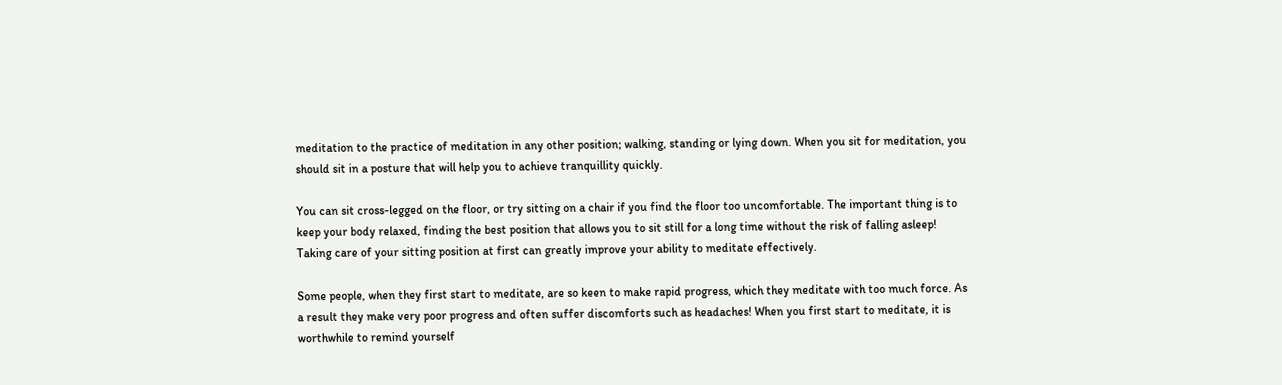meditation to the practice of meditation in any other position; walking, standing or lying down. When you sit for meditation, you should sit in a posture that will help you to achieve tranquillity quickly.

You can sit cross-legged on the floor, or try sitting on a chair if you find the floor too uncomfortable. The important thing is to keep your body relaxed, finding the best position that allows you to sit still for a long time without the risk of falling asleep! Taking care of your sitting position at first can greatly improve your ability to meditate effectively.

Some people, when they first start to meditate, are so keen to make rapid progress, which they meditate with too much force. As a result they make very poor progress and often suffer discomforts such as headaches! When you first start to meditate, it is worthwhile to remind yourself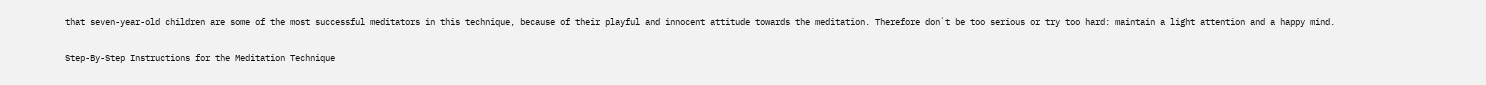that seven-year-old children are some of the most successful meditators in this technique, because of their playful and innocent attitude towards the meditation. Therefore don`t be too serious or try too hard: maintain a light attention and a happy mind.

Step-By-Step Instructions for the Meditation Technique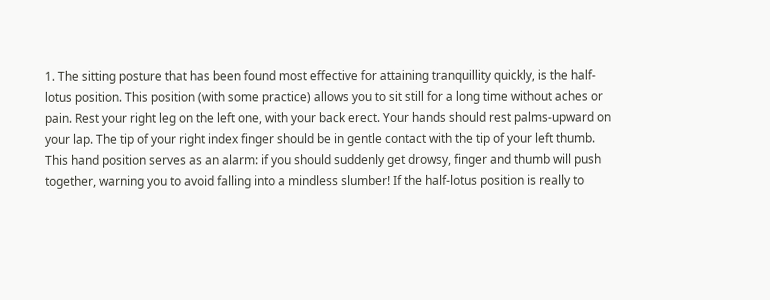1. The sitting posture that has been found most effective for attaining tranquillity quickly, is the half-lotus position. This position (with some practice) allows you to sit still for a long time without aches or pain. Rest your right leg on the left one, with your back erect. Your hands should rest palms-upward on your lap. The tip of your right index finger should be in gentle contact with the tip of your left thumb. This hand position serves as an alarm: if you should suddenly get drowsy, finger and thumb will push together, warning you to avoid falling into a mindless slumber! If the half-lotus position is really to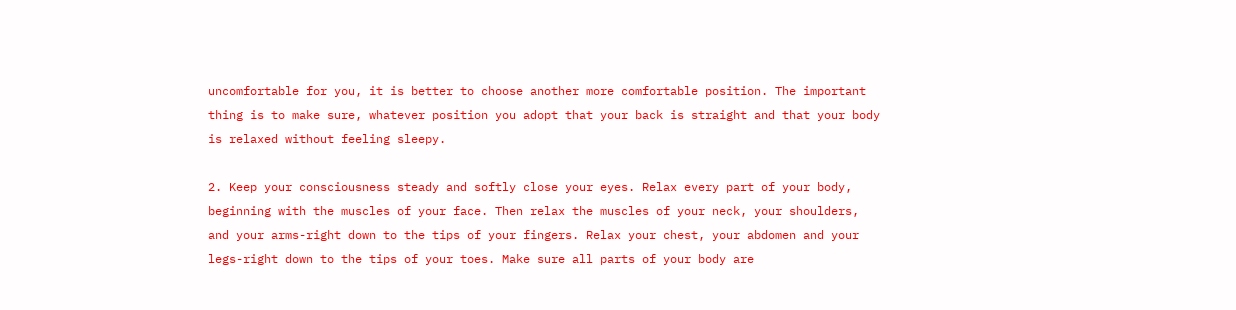uncomfortable for you, it is better to choose another more comfortable position. The important thing is to make sure, whatever position you adopt that your back is straight and that your body is relaxed without feeling sleepy.

2. Keep your consciousness steady and softly close your eyes. Relax every part of your body, beginning with the muscles of your face. Then relax the muscles of your neck, your shoulders, and your arms-right down to the tips of your fingers. Relax your chest, your abdomen and your legs-right down to the tips of your toes. Make sure all parts of your body are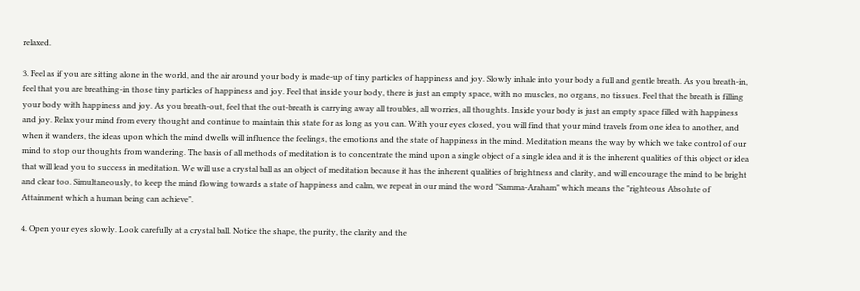relaxed.

3. Feel as if you are sitting alone in the world, and the air around your body is made-up of tiny particles of happiness and joy. Slowly inhale into your body a full and gentle breath. As you breath-in, feel that you are breathing-in those tiny particles of happiness and joy. Feel that inside your body, there is just an empty space, with no muscles, no organs, no tissues. Feel that the breath is filling your body with happiness and joy. As you breath-out, feel that the out-breath is carrying away all troubles, all worries, all thoughts. Inside your body is just an empty space filled with happiness and joy. Relax your mind from every thought and continue to maintain this state for as long as you can. With your eyes closed, you will find that your mind travels from one idea to another, and when it wanders, the ideas upon which the mind dwells will influence the feelings, the emotions and the state of happiness in the mind. Meditation means the way by which we take control of our mind to stop our thoughts from wandering. The basis of all methods of meditation is to concentrate the mind upon a single object of a single idea and it is the inherent qualities of this object or idea that will lead you to success in meditation. We will use a crystal ball as an object of meditation because it has the inherent qualities of brightness and clarity, and will encourage the mind to be bright and clear too. Simultaneously, to keep the mind flowing towards a state of happiness and calm, we repeat in our mind the word "Samma-Araham" which means the "righteous Absolute of Attainment which a human being can achieve".

4. Open your eyes slowly. Look carefully at a crystal ball. Notice the shape, the purity, the clarity and the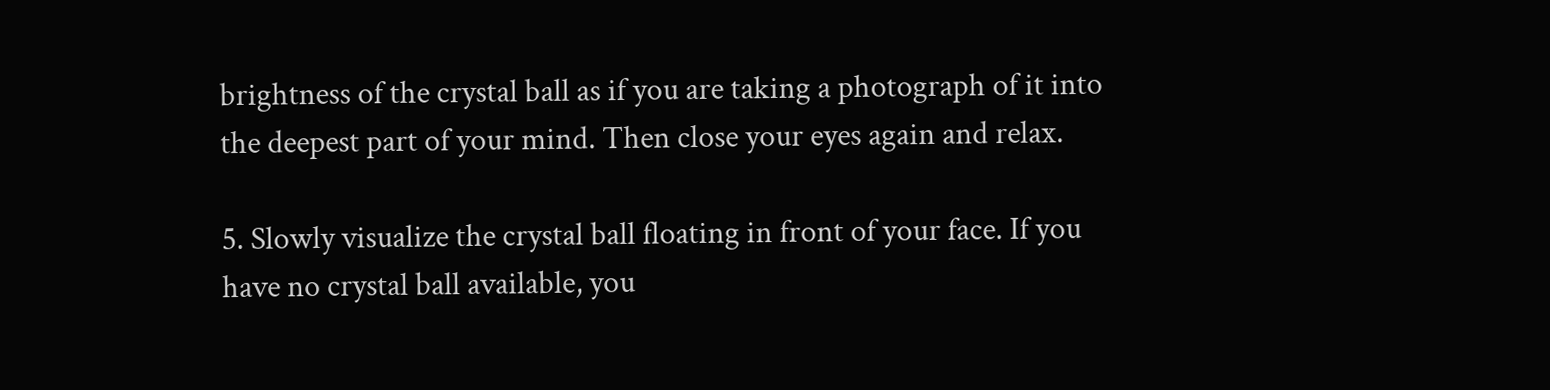brightness of the crystal ball as if you are taking a photograph of it into the deepest part of your mind. Then close your eyes again and relax.

5. Slowly visualize the crystal ball floating in front of your face. If you have no crystal ball available, you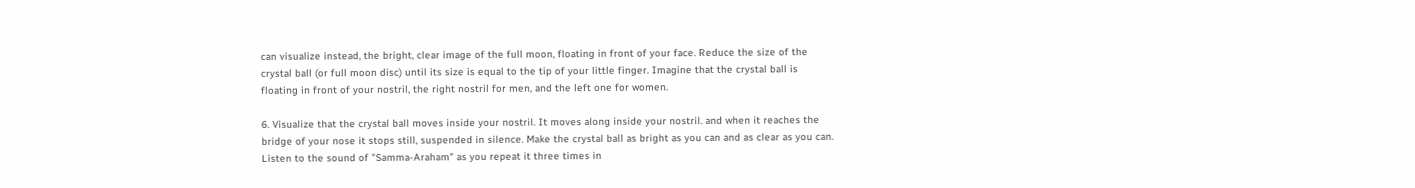can visualize instead, the bright, clear image of the full moon, floating in front of your face. Reduce the size of the crystal ball (or full moon disc) until its size is equal to the tip of your little finger. Imagine that the crystal ball is floating in front of your nostril, the right nostril for men, and the left one for women.

6. Visualize that the crystal ball moves inside your nostril. It moves along inside your nostril. and when it reaches the bridge of your nose it stops still, suspended in silence. Make the crystal ball as bright as you can and as clear as you can. Listen to the sound of "Samma-Araham" as you repeat it three times in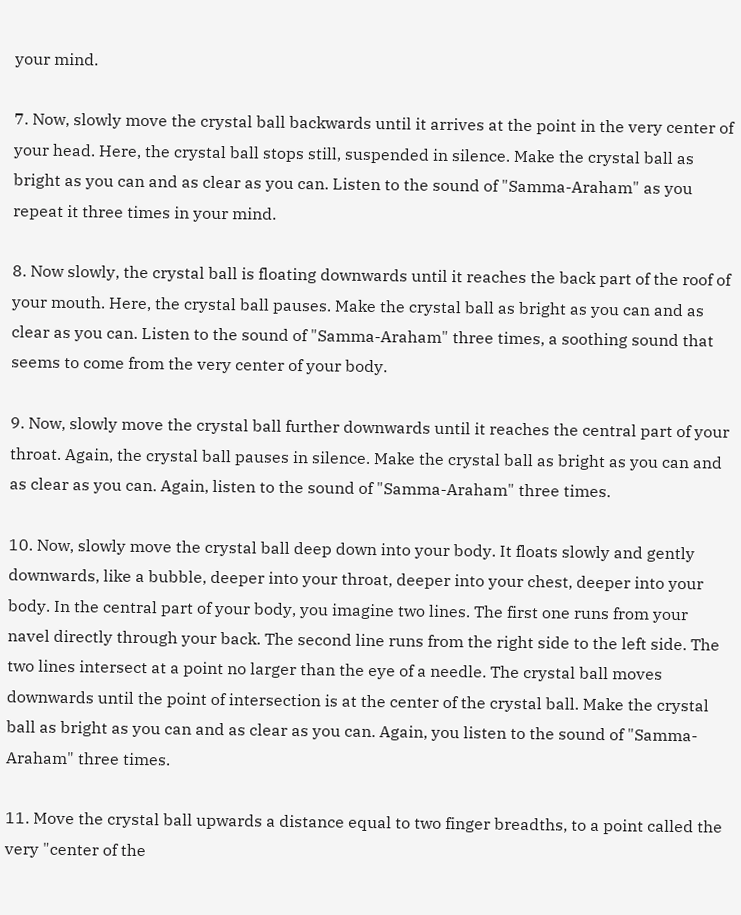your mind.

7. Now, slowly move the crystal ball backwards until it arrives at the point in the very center of your head. Here, the crystal ball stops still, suspended in silence. Make the crystal ball as bright as you can and as clear as you can. Listen to the sound of "Samma-Araham" as you repeat it three times in your mind.

8. Now slowly, the crystal ball is floating downwards until it reaches the back part of the roof of your mouth. Here, the crystal ball pauses. Make the crystal ball as bright as you can and as clear as you can. Listen to the sound of "Samma-Araham" three times, a soothing sound that seems to come from the very center of your body.

9. Now, slowly move the crystal ball further downwards until it reaches the central part of your throat. Again, the crystal ball pauses in silence. Make the crystal ball as bright as you can and as clear as you can. Again, listen to the sound of "Samma-Araham" three times.

10. Now, slowly move the crystal ball deep down into your body. It floats slowly and gently downwards, like a bubble, deeper into your throat, deeper into your chest, deeper into your body. In the central part of your body, you imagine two lines. The first one runs from your navel directly through your back. The second line runs from the right side to the left side. The two lines intersect at a point no larger than the eye of a needle. The crystal ball moves downwards until the point of intersection is at the center of the crystal ball. Make the crystal ball as bright as you can and as clear as you can. Again, you listen to the sound of "Samma-Araham" three times.

11. Move the crystal ball upwards a distance equal to two finger breadths, to a point called the very "center of the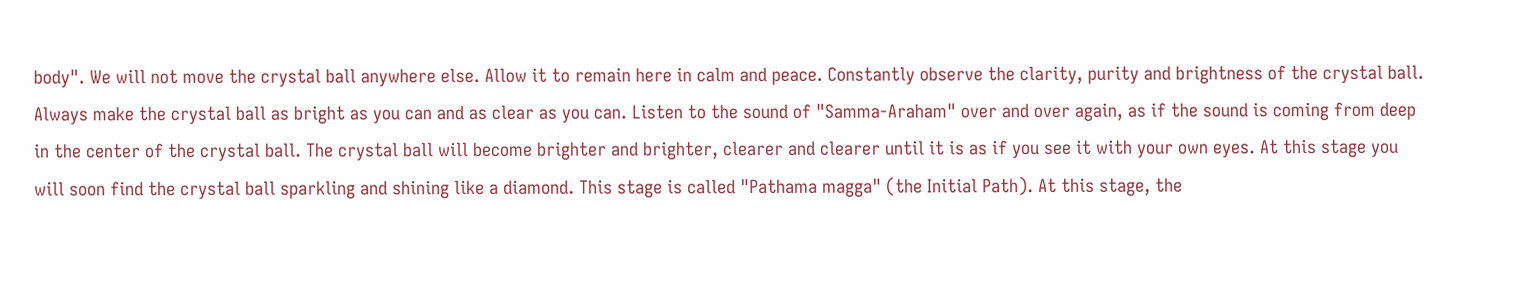body". We will not move the crystal ball anywhere else. Allow it to remain here in calm and peace. Constantly observe the clarity, purity and brightness of the crystal ball. Always make the crystal ball as bright as you can and as clear as you can. Listen to the sound of "Samma-Araham" over and over again, as if the sound is coming from deep in the center of the crystal ball. The crystal ball will become brighter and brighter, clearer and clearer until it is as if you see it with your own eyes. At this stage you will soon find the crystal ball sparkling and shining like a diamond. This stage is called "Pathama magga" (the Initial Path). At this stage, the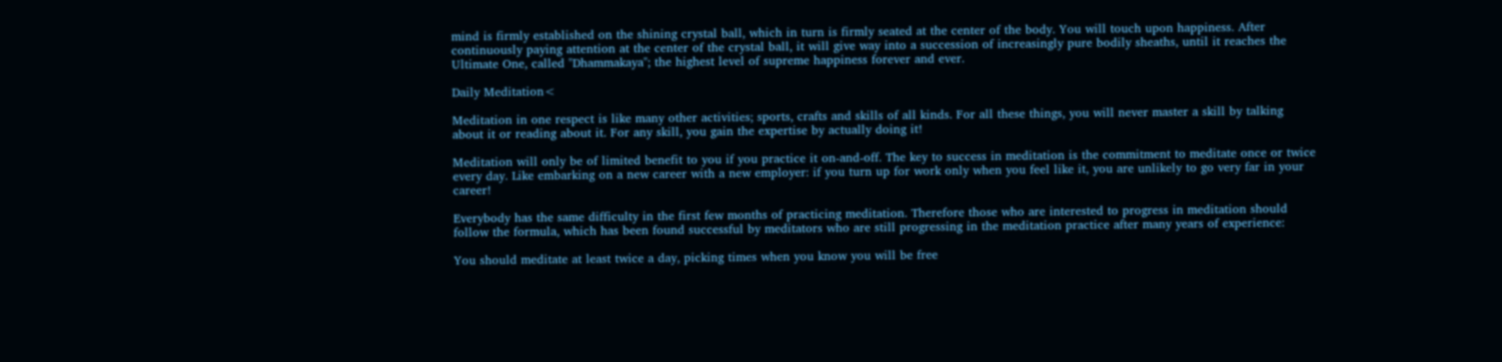mind is firmly established on the shining crystal ball, which in turn is firmly seated at the center of the body. You will touch upon happiness. After continuously paying attention at the center of the crystal ball, it will give way into a succession of increasingly pure bodily sheaths, until it reaches the Ultimate One, called "Dhammakaya"; the highest level of supreme happiness forever and ever.

Daily Meditation<

Meditation in one respect is like many other activities; sports, crafts and skills of all kinds. For all these things, you will never master a skill by talking about it or reading about it. For any skill, you gain the expertise by actually doing it!

Meditation will only be of limited benefit to you if you practice it on-and-off. The key to success in meditation is the commitment to meditate once or twice every day. Like embarking on a new career with a new employer: if you turn up for work only when you feel like it, you are unlikely to go very far in your career!

Everybody has the same difficulty in the first few months of practicing meditation. Therefore those who are interested to progress in meditation should follow the formula, which has been found successful by meditators who are still progressing in the meditation practice after many years of experience:

You should meditate at least twice a day, picking times when you know you will be free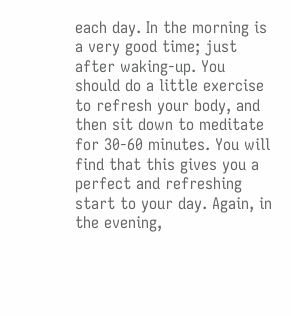each day. In the morning is a very good time; just after waking-up. You should do a little exercise to refresh your body, and then sit down to meditate for 30-60 minutes. You will find that this gives you a perfect and refreshing start to your day. Again, in the evening,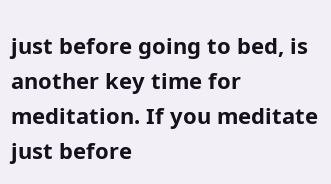just before going to bed, is another key time for meditation. If you meditate just before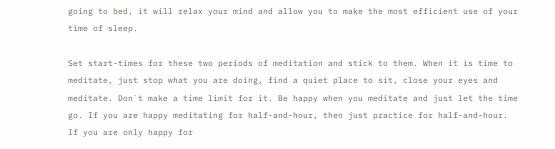going to bed, it will relax your mind and allow you to make the most efficient use of your time of sleep.

Set start-times for these two periods of meditation and stick to them. When it is time to meditate, just stop what you are doing, find a quiet place to sit, close your eyes and meditate. Don`t make a time limit for it. Be happy when you meditate and just let the time go. If you are happy meditating for half-and-hour, then just practice for half-and-hour. If you are only happy for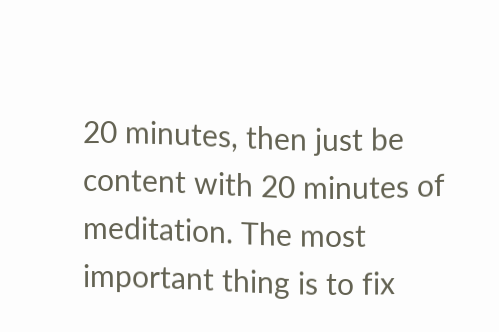20 minutes, then just be content with 20 minutes of meditation. The most important thing is to fix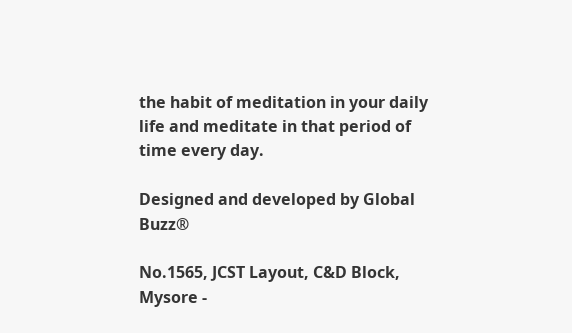the habit of meditation in your daily life and meditate in that period of time every day.

Designed and developed by Global Buzz®

No.1565, JCST Layout, C&D Block, Mysore -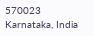570023
Karnataka, India